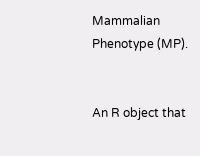Mammalian Phenotype (MP).


An R object that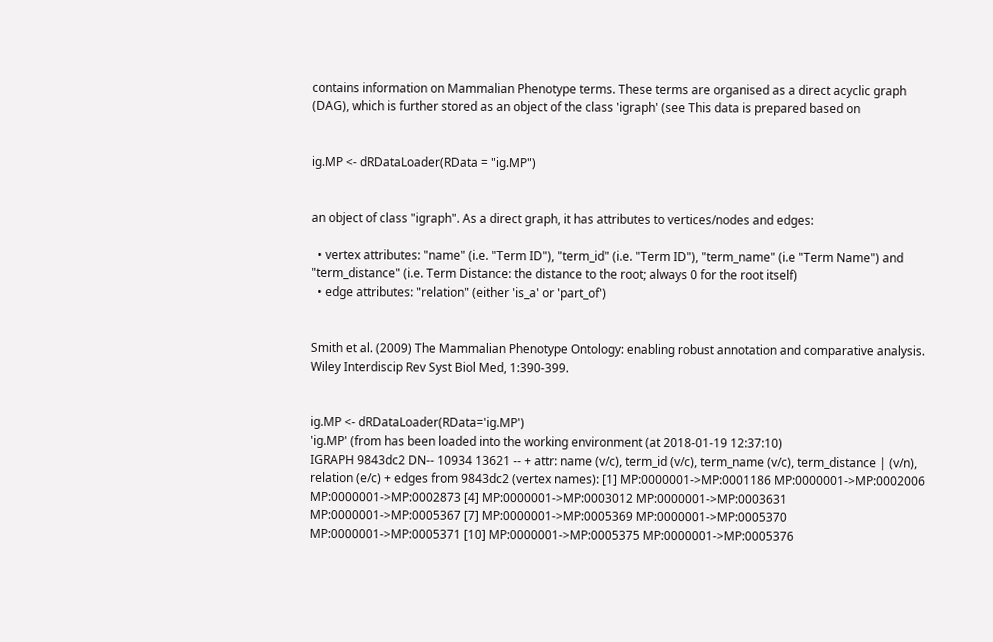contains information on Mammalian Phenotype terms. These terms are organised as a direct acyclic graph (DAG), which is further stored as an object of the class 'igraph' (see This data is prepared based on


ig.MP <- dRDataLoader(RData = "ig.MP")


an object of class "igraph". As a direct graph, it has attributes to vertices/nodes and edges:

  • vertex attributes: "name" (i.e. "Term ID"), "term_id" (i.e. "Term ID"), "term_name" (i.e "Term Name") and "term_distance" (i.e. Term Distance: the distance to the root; always 0 for the root itself)
  • edge attributes: "relation" (either 'is_a' or 'part_of')


Smith et al. (2009) The Mammalian Phenotype Ontology: enabling robust annotation and comparative analysis. Wiley Interdiscip Rev Syst Biol Med, 1:390-399.


ig.MP <- dRDataLoader(RData='ig.MP')
'ig.MP' (from has been loaded into the working environment (at 2018-01-19 12:37:10)
IGRAPH 9843dc2 DN-- 10934 13621 -- + attr: name (v/c), term_id (v/c), term_name (v/c), term_distance | (v/n), relation (e/c) + edges from 9843dc2 (vertex names): [1] MP:0000001->MP:0001186 MP:0000001->MP:0002006 MP:0000001->MP:0002873 [4] MP:0000001->MP:0003012 MP:0000001->MP:0003631 MP:0000001->MP:0005367 [7] MP:0000001->MP:0005369 MP:0000001->MP:0005370 MP:0000001->MP:0005371 [10] MP:0000001->MP:0005375 MP:0000001->MP:0005376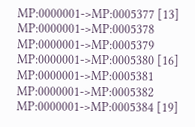MP:0000001->MP:0005377 [13] MP:0000001->MP:0005378 MP:0000001->MP:0005379 MP:0000001->MP:0005380 [16] MP:0000001->MP:0005381 MP:0000001->MP:0005382 MP:0000001->MP:0005384 [19]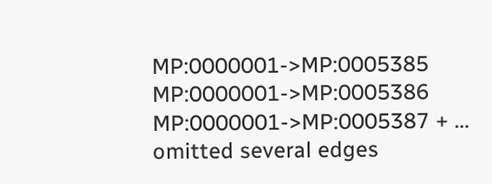MP:0000001->MP:0005385 MP:0000001->MP:0005386 MP:0000001->MP:0005387 + ... omitted several edges